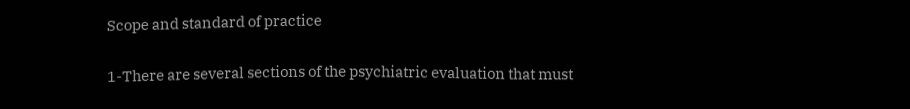Scope and standard of practice

1-There are several sections of the psychiatric evaluation that must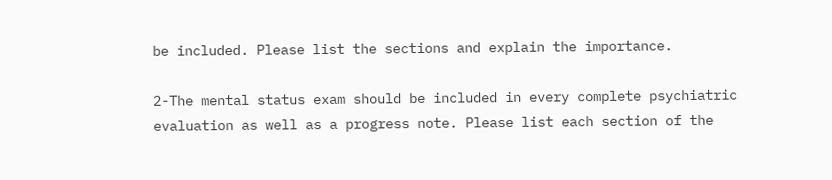be included. Please list the sections and explain the importance.

2-The mental status exam should be included in every complete psychiatric evaluation as well as a progress note. Please list each section of the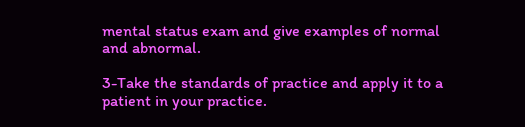mental status exam and give examples of normal and abnormal.

3-Take the standards of practice and apply it to a patient in your practice.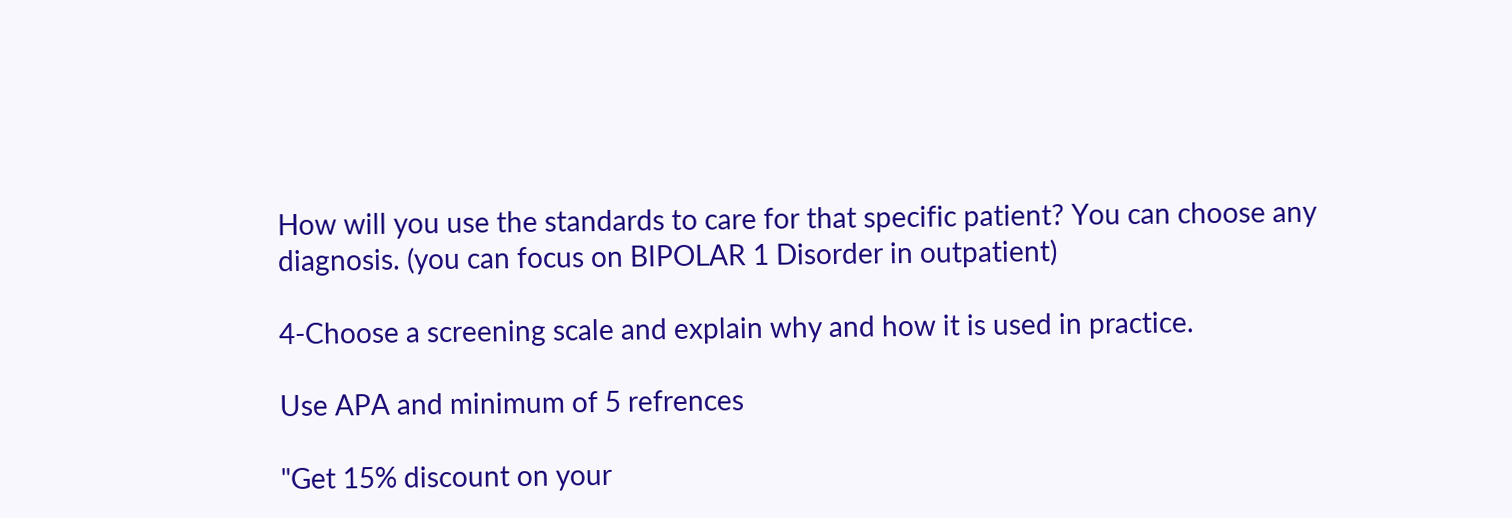How will you use the standards to care for that specific patient? You can choose any diagnosis. (you can focus on BIPOLAR 1 Disorder in outpatient)

4-Choose a screening scale and explain why and how it is used in practice.

Use APA and minimum of 5 refrences

"Get 15% discount on your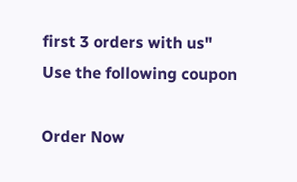first 3 orders with us"
Use the following coupon

Order Now